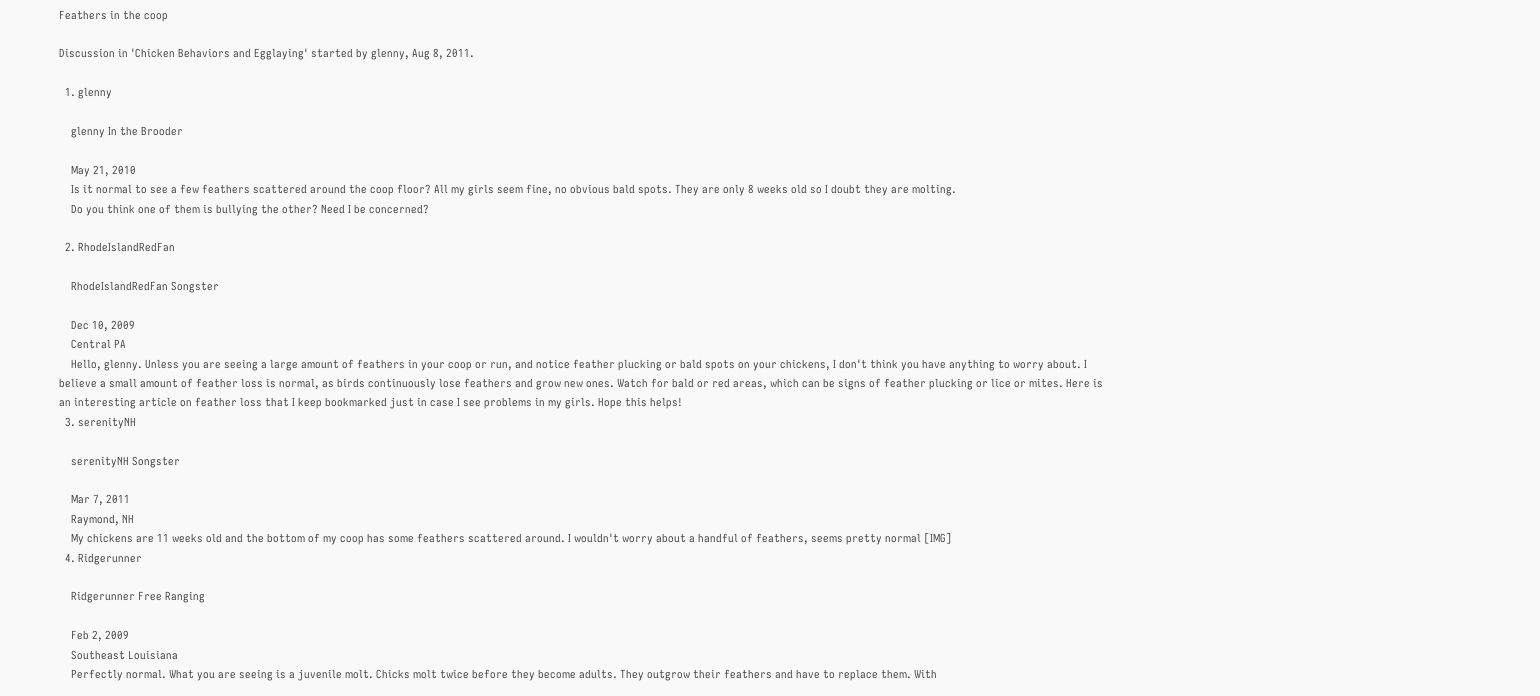Feathers in the coop

Discussion in 'Chicken Behaviors and Egglaying' started by glenny, Aug 8, 2011.

  1. glenny

    glenny In the Brooder

    May 21, 2010
    Is it normal to see a few feathers scattered around the coop floor? All my girls seem fine, no obvious bald spots. They are only 8 weeks old so I doubt they are molting.
    Do you think one of them is bullying the other? Need I be concerned?

  2. RhodeIslandRedFan

    RhodeIslandRedFan Songster

    Dec 10, 2009
    Central PA
    Hello, glenny. Unless you are seeing a large amount of feathers in your coop or run, and notice feather plucking or bald spots on your chickens, I don't think you have anything to worry about. I believe a small amount of feather loss is normal, as birds continuously lose feathers and grow new ones. Watch for bald or red areas, which can be signs of feather plucking or lice or mites. Here is an interesting article on feather loss that I keep bookmarked just in case I see problems in my girls. Hope this helps!
  3. serenityNH

    serenityNH Songster

    Mar 7, 2011
    Raymond, NH
    My chickens are 11 weeks old and the bottom of my coop has some feathers scattered around. I wouldn't worry about a handful of feathers, seems pretty normal [IMG]
  4. Ridgerunner

    Ridgerunner Free Ranging

    Feb 2, 2009
    Southeast Louisiana
    Perfectly normal. What you are seeing is a juvenile molt. Chicks molt twice before they become adults. They outgrow their feathers and have to replace them. With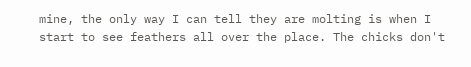mine, the only way I can tell they are molting is when I start to see feathers all over the place. The chicks don't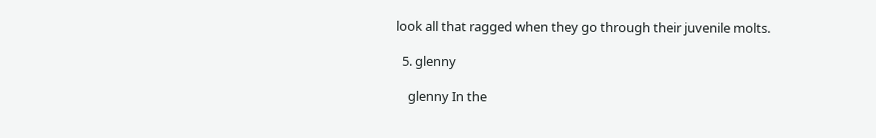look all that ragged when they go through their juvenile molts.

  5. glenny

    glenny In the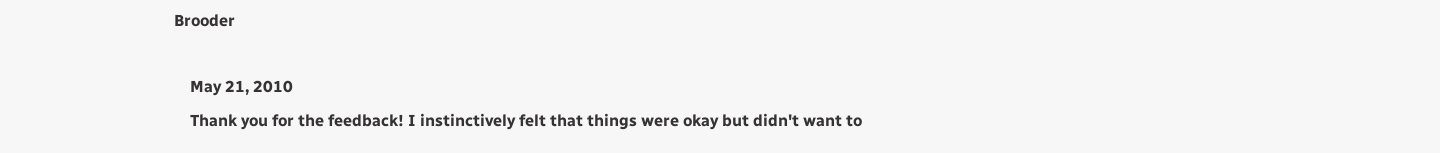Brooder

    May 21, 2010
    Thank you for the feedback! I instinctively felt that things were okay but didn't want to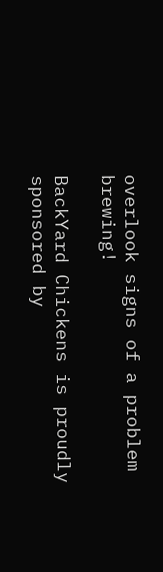overlook signs of a problem brewing!

BackYard Chickens is proudly sponsored by